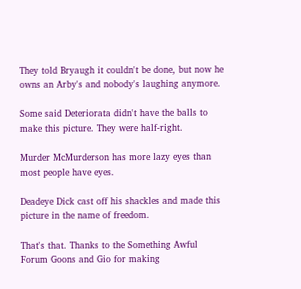They told Bryaugh it couldn't be done, but now he owns an Arby's and nobody's laughing anymore.

Some said Deteriorata didn't have the balls to make this picture. They were half-right.

Murder McMurderson has more lazy eyes than most people have eyes.

Deadeye Dick cast off his shackles and made this picture in the name of freedom.

That's that. Thanks to the Something Awful Forum Goons and Gio for making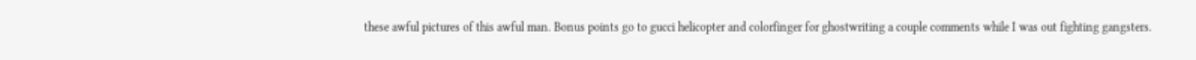these awful pictures of this awful man. Bonus points go to gucci helicopter and colorfinger for ghostwriting a couple comments while I was out fighting gangsters.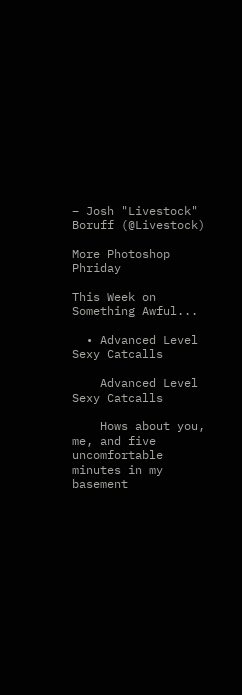– Josh "Livestock" Boruff (@Livestock)

More Photoshop Phriday

This Week on Something Awful...

  • Advanced Level Sexy Catcalls

    Advanced Level Sexy Catcalls

    Hows about you, me, and five uncomfortable minutes in my basement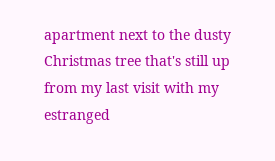apartment next to the dusty Christmas tree that's still up from my last visit with my estranged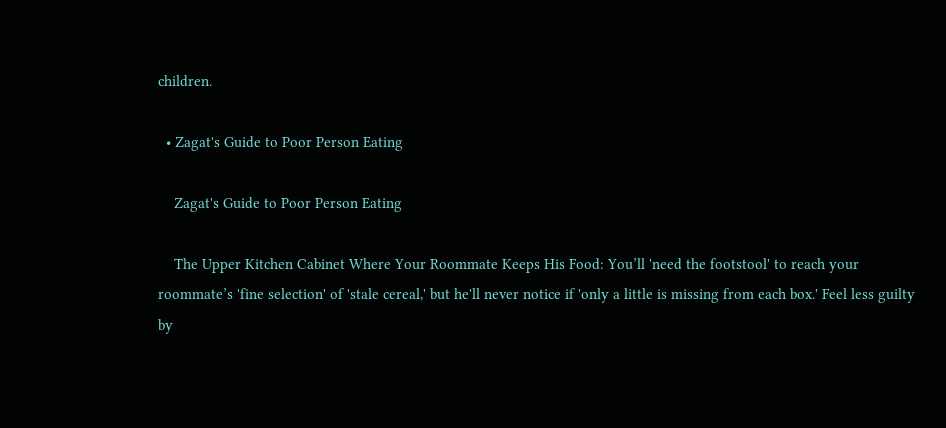children.

  • Zagat's Guide to Poor Person Eating

    Zagat's Guide to Poor Person Eating

    The Upper Kitchen Cabinet Where Your Roommate Keeps His Food: You’ll 'need the footstool' to reach your roommate’s 'fine selection' of 'stale cereal,' but he'll never notice if 'only a little is missing from each box.' Feel less guilty by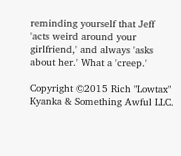reminding yourself that Jeff 'acts weird around your girlfriend,' and always 'asks about her.' What a 'creep.'

Copyright ©2015 Rich "Lowtax" Kyanka & Something Awful LLC.